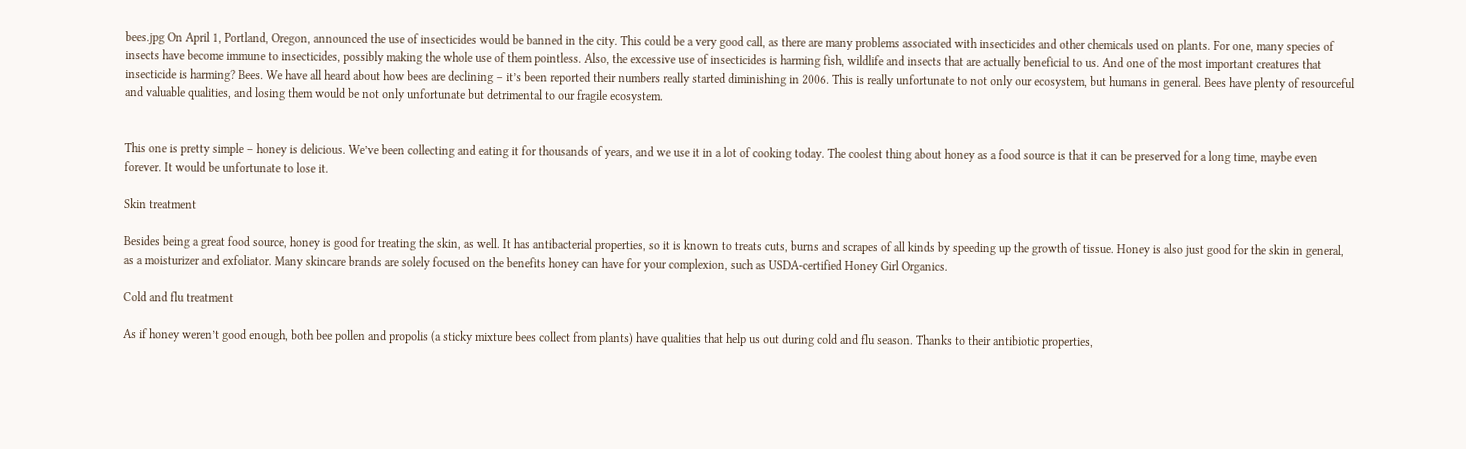bees.jpg On April 1, Portland, Oregon, announced the use of insecticides would be banned in the city. This could be a very good call, as there are many problems associated with insecticides and other chemicals used on plants. For one, many species of insects have become immune to insecticides, possibly making the whole use of them pointless. Also, the excessive use of insecticides is harming fish, wildlife and insects that are actually beneficial to us. And one of the most important creatures that insecticide is harming? Bees. We have all heard about how bees are declining – it’s been reported their numbers really started diminishing in 2006. This is really unfortunate to not only our ecosystem, but humans in general. Bees have plenty of resourceful and valuable qualities, and losing them would be not only unfortunate but detrimental to our fragile ecosystem.


This one is pretty simple – honey is delicious. We’ve been collecting and eating it for thousands of years, and we use it in a lot of cooking today. The coolest thing about honey as a food source is that it can be preserved for a long time, maybe even forever. It would be unfortunate to lose it.

Skin treatment

Besides being a great food source, honey is good for treating the skin, as well. It has antibacterial properties, so it is known to treats cuts, burns and scrapes of all kinds by speeding up the growth of tissue. Honey is also just good for the skin in general, as a moisturizer and exfoliator. Many skincare brands are solely focused on the benefits honey can have for your complexion, such as USDA-certified Honey Girl Organics.

Cold and flu treatment

As if honey weren’t good enough, both bee pollen and propolis (a sticky mixture bees collect from plants) have qualities that help us out during cold and flu season. Thanks to their antibiotic properties,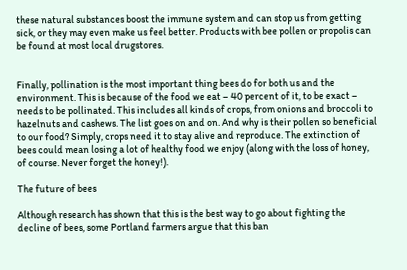these natural substances boost the immune system and can stop us from getting sick, or they may even make us feel better. Products with bee pollen or propolis can be found at most local drugstores.


Finally, pollination is the most important thing bees do for both us and the environment. This is because of the food we eat – 40 percent of it, to be exact – needs to be pollinated. This includes all kinds of crops, from onions and broccoli to hazelnuts and cashews. The list goes on and on. And why is their pollen so beneficial to our food? Simply, crops need it to stay alive and reproduce. The extinction of bees could mean losing a lot of healthy food we enjoy (along with the loss of honey, of course. Never forget the honey!).

The future of bees

Although research has shown that this is the best way to go about fighting the decline of bees, some Portland farmers argue that this ban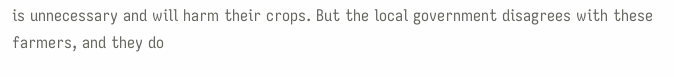is unnecessary and will harm their crops. But the local government disagrees with these farmers, and they do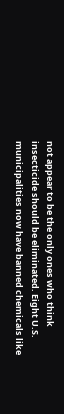not appear to be the only ones who think insecticide should be eliminated. Eight U.S. municipalities now have banned chemicals like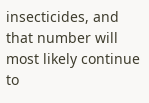insecticides, and that number will most likely continue to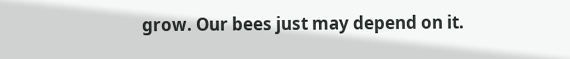grow. Our bees just may depend on it.